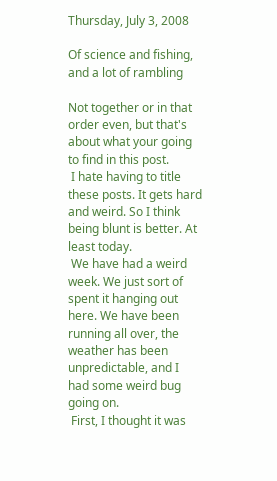Thursday, July 3, 2008

Of science and fishing, and a lot of rambling

Not together or in that order even, but that's about what your going to find in this post.
 I hate having to title these posts. It gets hard and weird. So I think being blunt is better. At least today.
 We have had a weird week. We just sort of spent it hanging out here. We have been running all over, the weather has been unpredictable, and I had some weird bug going on.
 First, I thought it was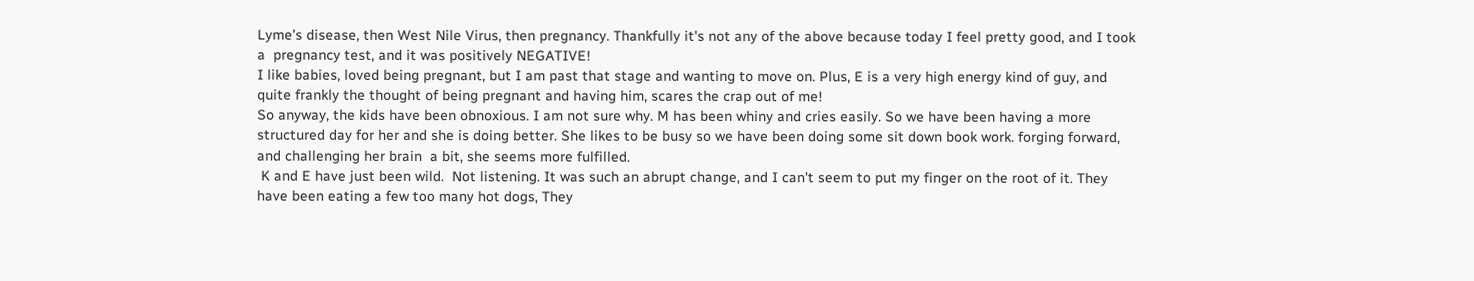Lyme's disease, then West Nile Virus, then pregnancy. Thankfully it's not any of the above because today I feel pretty good, and I took a  pregnancy test, and it was positively NEGATIVE!
I like babies, loved being pregnant, but I am past that stage and wanting to move on. Plus, E is a very high energy kind of guy, and quite frankly the thought of being pregnant and having him, scares the crap out of me!
So anyway, the kids have been obnoxious. I am not sure why. M has been whiny and cries easily. So we have been having a more structured day for her and she is doing better. She likes to be busy so we have been doing some sit down book work. forging forward, and challenging her brain  a bit, she seems more fulfilled.
 K and E have just been wild.  Not listening. It was such an abrupt change, and I can't seem to put my finger on the root of it. They have been eating a few too many hot dogs, They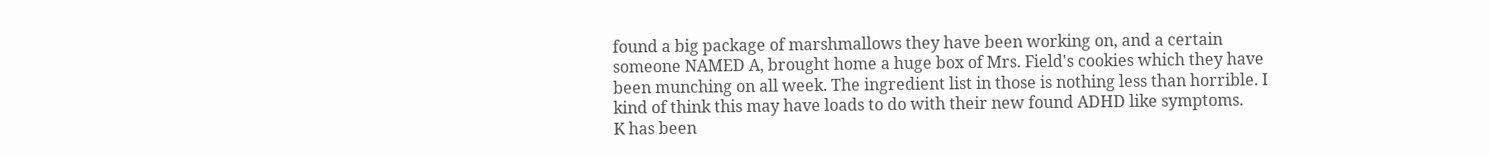found a big package of marshmallows they have been working on, and a certain someone NAMED A, brought home a huge box of Mrs. Field's cookies which they have been munching on all week. The ingredient list in those is nothing less than horrible. I kind of think this may have loads to do with their new found ADHD like symptoms.
K has been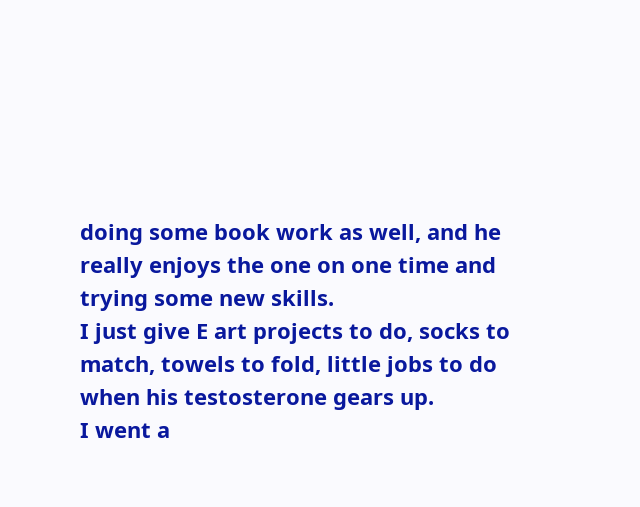doing some book work as well, and he really enjoys the one on one time and trying some new skills.
I just give E art projects to do, socks to match, towels to fold, little jobs to do when his testosterone gears up.
I went a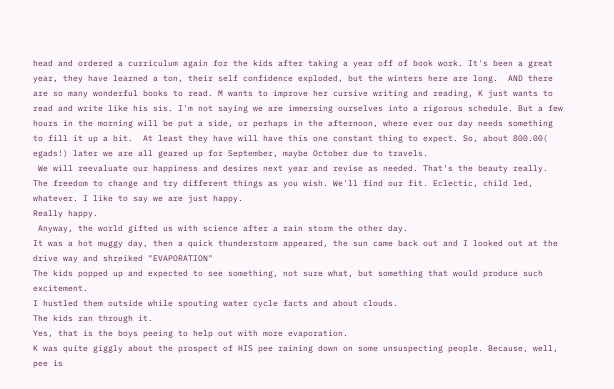head and ordered a curriculum again for the kids after taking a year off of book work. It's been a great year, they have learned a ton, their self confidence exploded, but the winters here are long.  AND there are so many wonderful books to read. M wants to improve her cursive writing and reading, K just wants to read and write like his sis. I'm not saying we are immersing ourselves into a rigorous schedule. But a few hours in the morning will be put a side, or perhaps in the afternoon, where ever our day needs something to fill it up a bit.  At least they have will have this one constant thing to expect. So, about 800.00( egads!) later we are all geared up for September, maybe October due to travels.
 We will reevaluate our happiness and desires next year and revise as needed. That's the beauty really. The freedom to change and try different things as you wish. We'll find our fit. Eclectic, child led, whatever. I like to say we are just happy.
Really happy.
 Anyway, the world gifted us with science after a rain storm the other day.
It was a hot muggy day, then a quick thunderstorm appeared, the sun came back out and I looked out at the drive way and shreiked "EVAPORATION"
The kids popped up and expected to see something, not sure what, but something that would produce such excitement.
I hustled them outside while spouting water cycle facts and about clouds.
The kids ran through it.
Yes, that is the boys peeing to help out with more evaporation.
K was quite giggly about the prospect of HIS pee raining down on some unsuspecting people. Because, well, pee is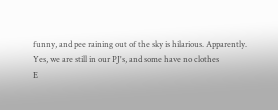funny, and pee raining out of the sky is hilarious. Apparently.
Yes, we are still in our PJ's, and some have no clothes
E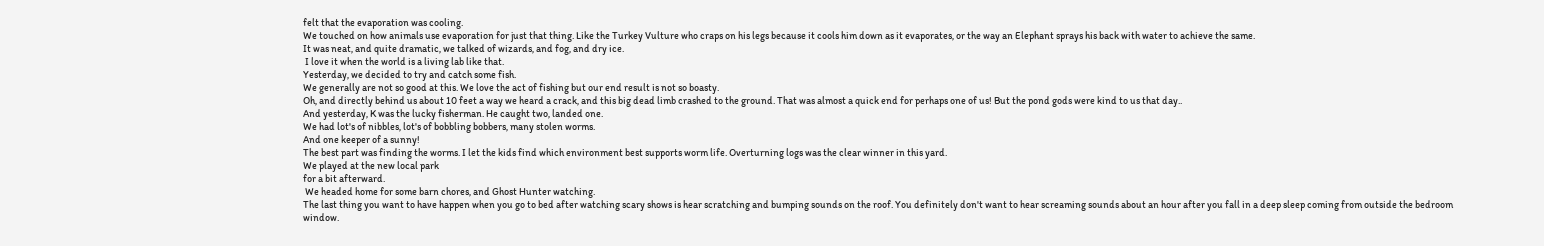felt that the evaporation was cooling.
We touched on how animals use evaporation for just that thing. Like the Turkey Vulture who craps on his legs because it cools him down as it evaporates, or the way an Elephant sprays his back with water to achieve the same.
It was neat, and quite dramatic, we talked of wizards, and fog, and dry ice.
 I love it when the world is a living lab like that.
Yesterday, we decided to try and catch some fish.
We generally are not so good at this. We love the act of fishing but our end result is not so boasty.
Oh, and directly behind us about 10 feet a way we heard a crack, and this big dead limb crashed to the ground. That was almost a quick end for perhaps one of us! But the pond gods were kind to us that day..
And yesterday, K was the lucky fisherman. He caught two, landed one.
We had lot's of nibbles, lot's of bobbling bobbers, many stolen worms.
And one keeper of a sunny!
The best part was finding the worms. I let the kids find which environment best supports worm life. Overturning logs was the clear winner in this yard.
We played at the new local park
for a bit afterward.
 We headed home for some barn chores, and Ghost Hunter watching.
The last thing you want to have happen when you go to bed after watching scary shows is hear scratching and bumping sounds on the roof. You definitely don't want to hear screaming sounds about an hour after you fall in a deep sleep coming from outside the bedroom window.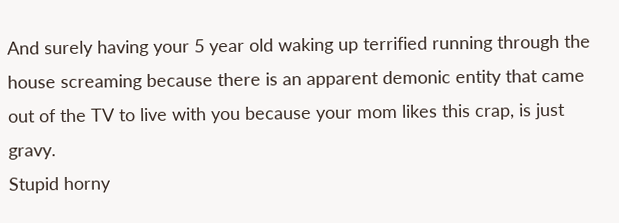And surely having your 5 year old waking up terrified running through the house screaming because there is an apparent demonic entity that came out of the TV to live with you because your mom likes this crap, is just gravy.
Stupid horny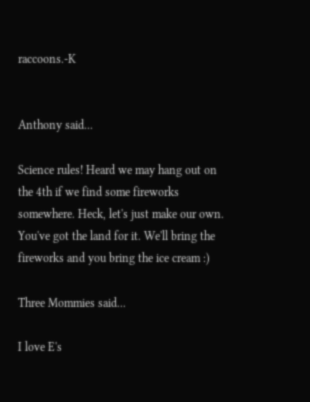raccoons.-K


Anthony said...

Science rules! Heard we may hang out on the 4th if we find some fireworks somewhere. Heck, let's just make our own. You've got the land for it. We'll bring the fireworks and you bring the ice cream :)

Three Mommies said...

I love E's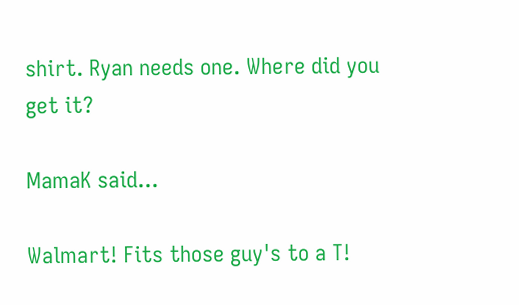shirt. Ryan needs one. Where did you get it?

MamaK said...

Walmart! Fits those guy's to a T!